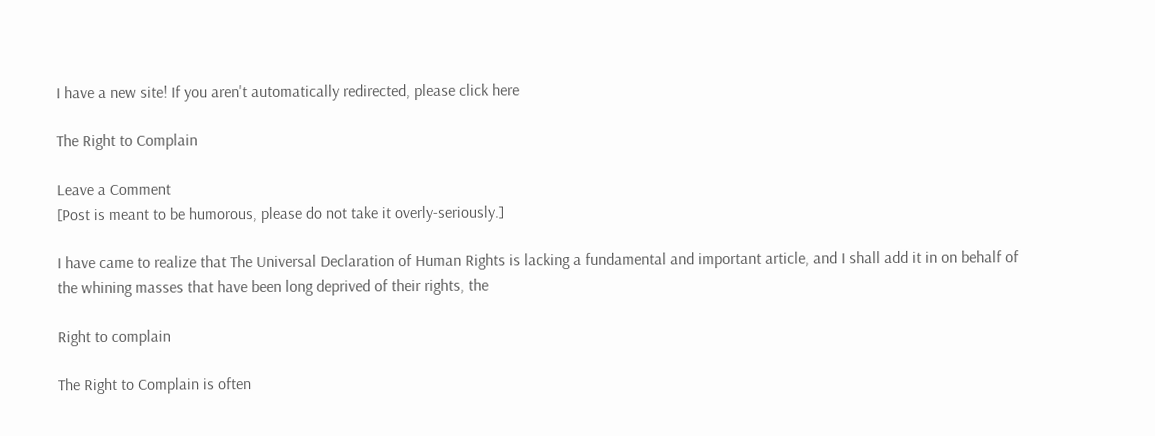I have a new site! If you aren't automatically redirected, please click here

The Right to Complain

Leave a Comment
[Post is meant to be humorous, please do not take it overly-seriously.]

I have came to realize that The Universal Declaration of Human Rights is lacking a fundamental and important article, and I shall add it in on behalf of the whining masses that have been long deprived of their rights, the

Right to complain

The Right to Complain is often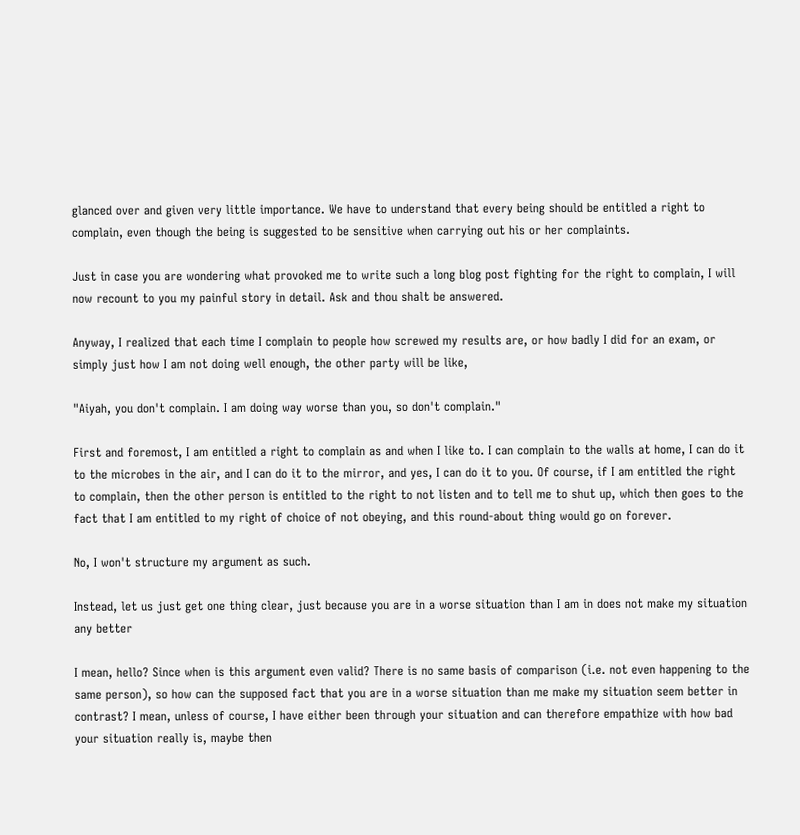glanced over and given very little importance. We have to understand that every being should be entitled a right to complain, even though the being is suggested to be sensitive when carrying out his or her complaints.

Just in case you are wondering what provoked me to write such a long blog post fighting for the right to complain, I will now recount to you my painful story in detail. Ask and thou shalt be answered.

Anyway, I realized that each time I complain to people how screwed my results are, or how badly I did for an exam, or simply just how I am not doing well enough, the other party will be like,

"Aiyah, you don't complain. I am doing way worse than you, so don't complain."

First and foremost, I am entitled a right to complain as and when I like to. I can complain to the walls at home, I can do it to the microbes in the air, and I can do it to the mirror, and yes, I can do it to you. Of course, if I am entitled the right to complain, then the other person is entitled to the right to not listen and to tell me to shut up, which then goes to the fact that I am entitled to my right of choice of not obeying, and this round-about thing would go on forever.

No, I won't structure my argument as such.

Instead, let us just get one thing clear, just because you are in a worse situation than I am in does not make my situation any better

I mean, hello? Since when is this argument even valid? There is no same basis of comparison (i.e. not even happening to the same person), so how can the supposed fact that you are in a worse situation than me make my situation seem better in contrast? I mean, unless of course, I have either been through your situation and can therefore empathize with how bad your situation really is, maybe then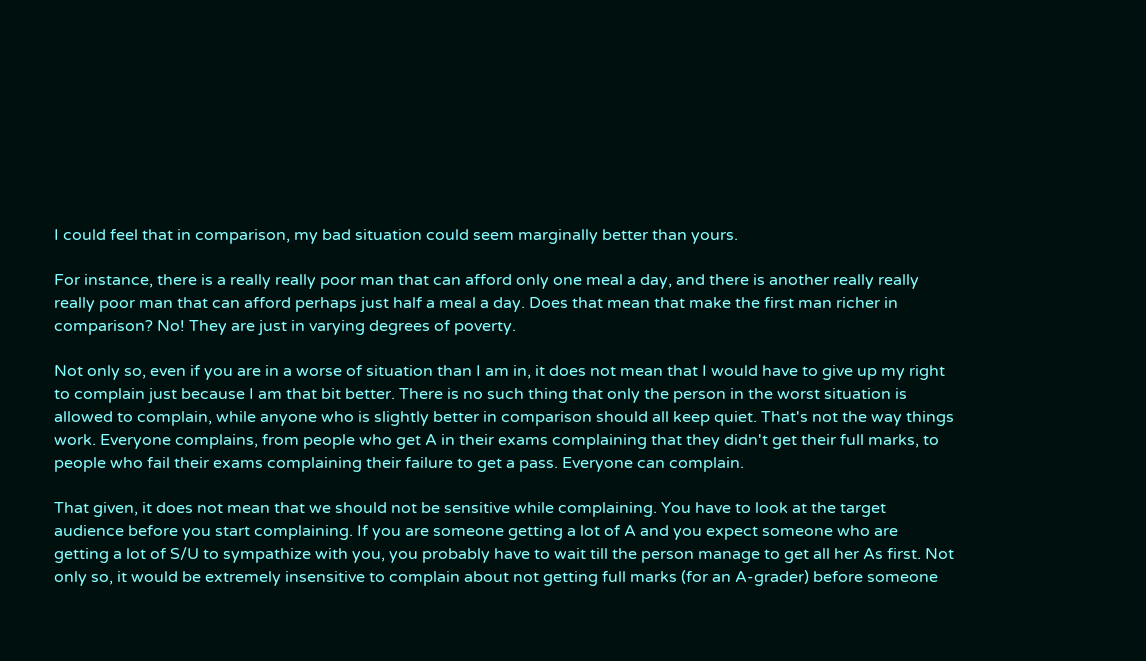I could feel that in comparison, my bad situation could seem marginally better than yours.

For instance, there is a really really poor man that can afford only one meal a day, and there is another really really really poor man that can afford perhaps just half a meal a day. Does that mean that make the first man richer in comparison? No! They are just in varying degrees of poverty.

Not only so, even if you are in a worse of situation than I am in, it does not mean that I would have to give up my right to complain just because I am that bit better. There is no such thing that only the person in the worst situation is allowed to complain, while anyone who is slightly better in comparison should all keep quiet. That's not the way things work. Everyone complains, from people who get A in their exams complaining that they didn't get their full marks, to people who fail their exams complaining their failure to get a pass. Everyone can complain.

That given, it does not mean that we should not be sensitive while complaining. You have to look at the target audience before you start complaining. If you are someone getting a lot of A and you expect someone who are getting a lot of S/U to sympathize with you, you probably have to wait till the person manage to get all her As first. Not only so, it would be extremely insensitive to complain about not getting full marks (for an A-grader) before someone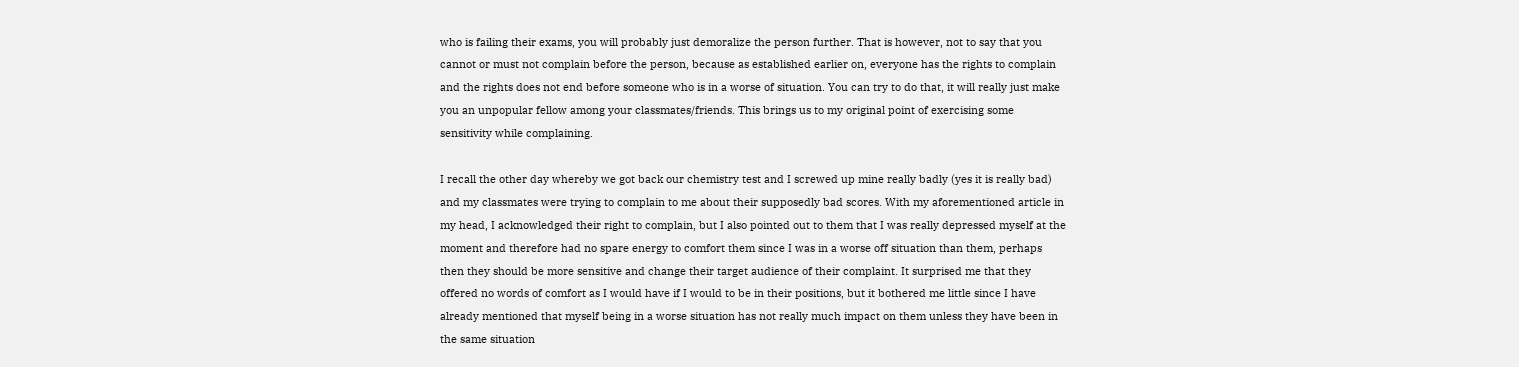who is failing their exams, you will probably just demoralize the person further. That is however, not to say that you cannot or must not complain before the person, because as established earlier on, everyone has the rights to complain and the rights does not end before someone who is in a worse of situation. You can try to do that, it will really just make you an unpopular fellow among your classmates/friends. This brings us to my original point of exercising some sensitivity while complaining.

I recall the other day whereby we got back our chemistry test and I screwed up mine really badly (yes it is really bad) and my classmates were trying to complain to me about their supposedly bad scores. With my aforementioned article in my head, I acknowledged their right to complain, but I also pointed out to them that I was really depressed myself at the moment and therefore had no spare energy to comfort them since I was in a worse off situation than them, perhaps then they should be more sensitive and change their target audience of their complaint. It surprised me that they offered no words of comfort as I would have if I would to be in their positions, but it bothered me little since I have already mentioned that myself being in a worse situation has not really much impact on them unless they have been in the same situation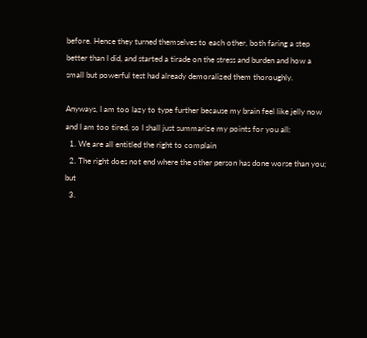before. Hence they turned themselves to each other, both faring a step better than I did, and started a tirade on the stress and burden and how a small but powerful test had already demoralized them thoroughly.

Anyways, I am too lazy to type further because my brain feel like jelly now and I am too tired, so I shall just summarize my points for you all:
  1. We are all entitled the right to complain
  2. The right does not end where the other person has done worse than you; but
  3.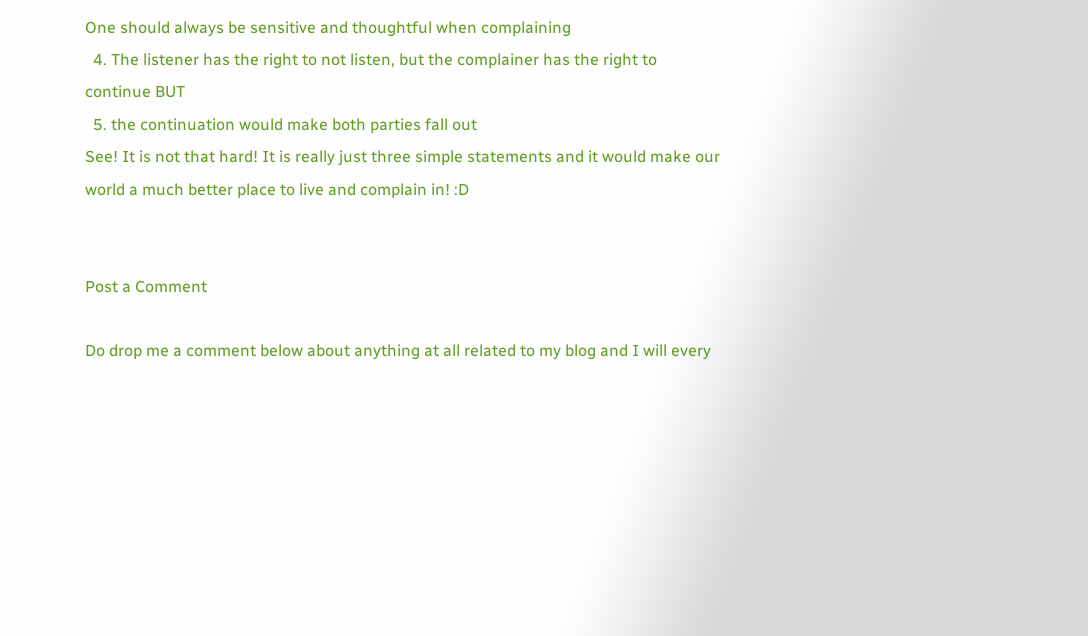One should always be sensitive and thoughtful when complaining
  4. The listener has the right to not listen, but the complainer has the right to continue BUT
  5. the continuation would make both parties fall out
See! It is not that hard! It is really just three simple statements and it would make our world a much better place to live and complain in! :D


Post a Comment

Do drop me a comment below about anything at all related to my blog and I will every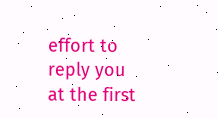effort to reply you at the first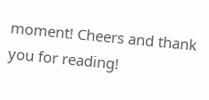moment! Cheers and thank you for reading!